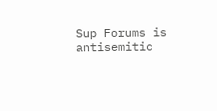Sup Forums is antisemitic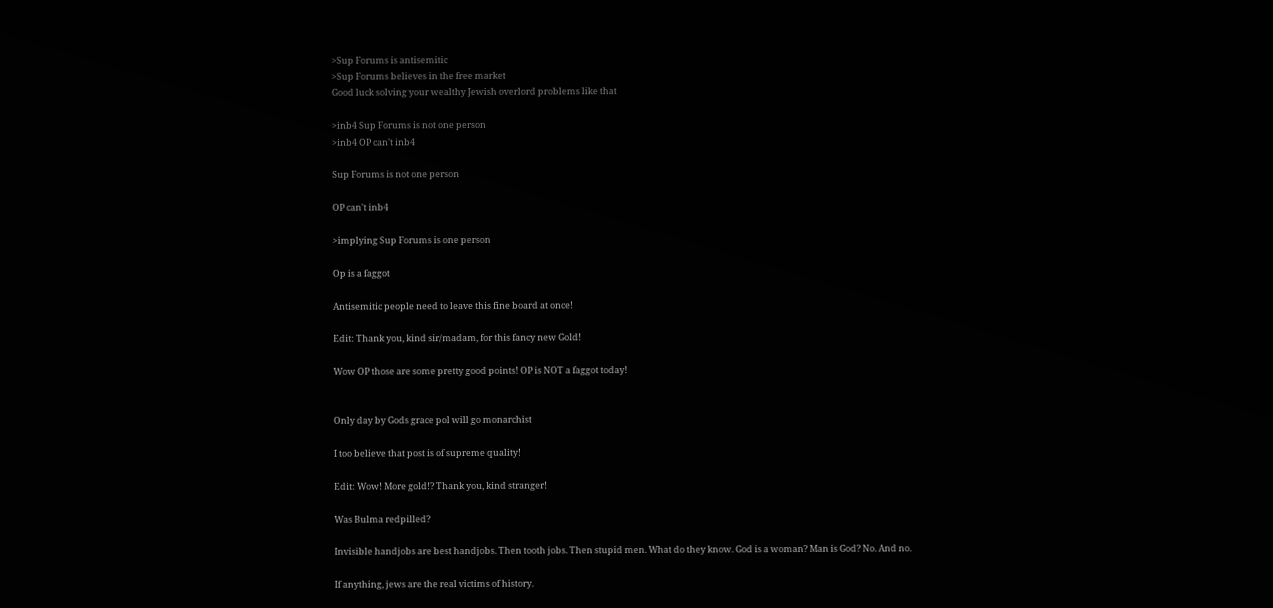>Sup Forums is antisemitic
>Sup Forums believes in the free market
Good luck solving your wealthy Jewish overlord problems like that

>inb4 Sup Forums is not one person
>inb4 OP can't inb4

Sup Forums is not one person

OP can't inb4

>implying Sup Forums is one person

Op is a faggot

Antisemitic people need to leave this fine board at once!

Edit: Thank you, kind sir/madam, for this fancy new Gold!

Wow OP those are some pretty good points! OP is NOT a faggot today!


Only day by Gods grace pol will go monarchist

I too believe that post is of supreme quality!

Edit: Wow! More gold!? Thank you, kind stranger!

Was Bulma redpilled?

Invisible handjobs are best handjobs. Then tooth jobs. Then stupid men. What do they know. God is a woman? Man is God? No. And no.

If anything, jews are the real victims of history.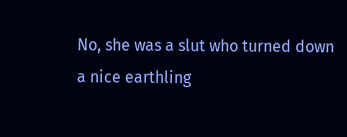No, she was a slut who turned down a nice earthling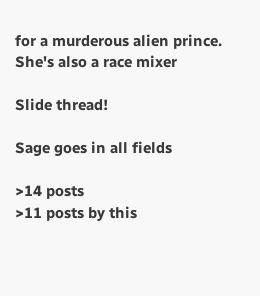for a murderous alien prince. She's also a race mixer

Slide thread!

Sage goes in all fields

>14 posts
>11 posts by this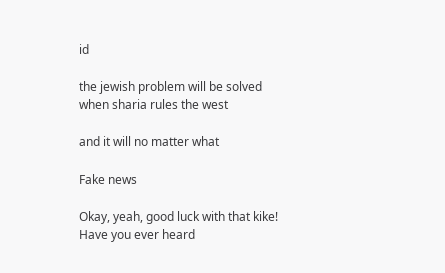id

the jewish problem will be solved when sharia rules the west

and it will no matter what

Fake news

Okay, yeah, good luck with that kike! Have you ever heard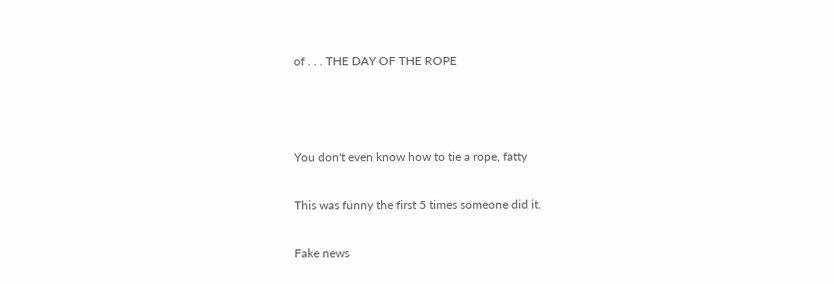of . . . THE DAY OF THE ROPE



You don't even know how to tie a rope, fatty

This was funny the first 5 times someone did it.

Fake news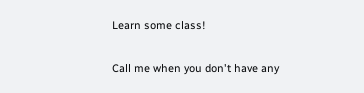Learn some class!

Call me when you don't have any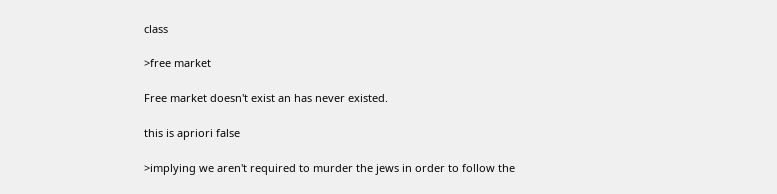class

>free market

Free market doesn't exist an has never existed.

this is apriori false

>implying we aren't required to murder the jews in order to follow the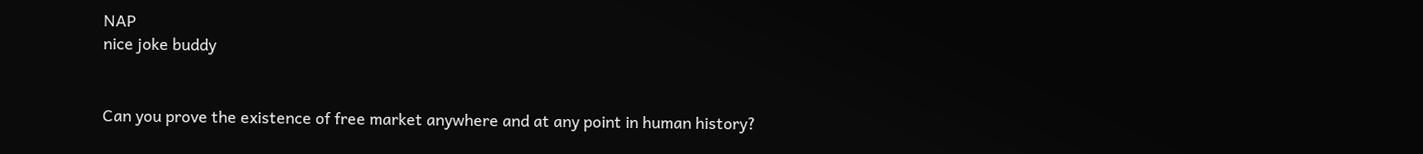NAP
nice joke buddy


Can you prove the existence of free market anywhere and at any point in human history?